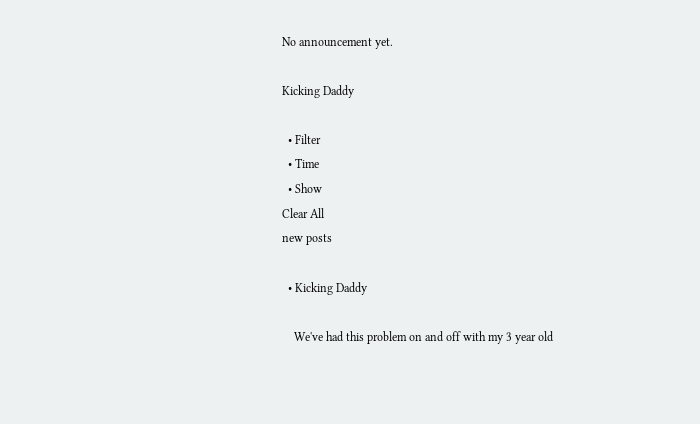No announcement yet.

Kicking Daddy

  • Filter
  • Time
  • Show
Clear All
new posts

  • Kicking Daddy

    We've had this problem on and off with my 3 year old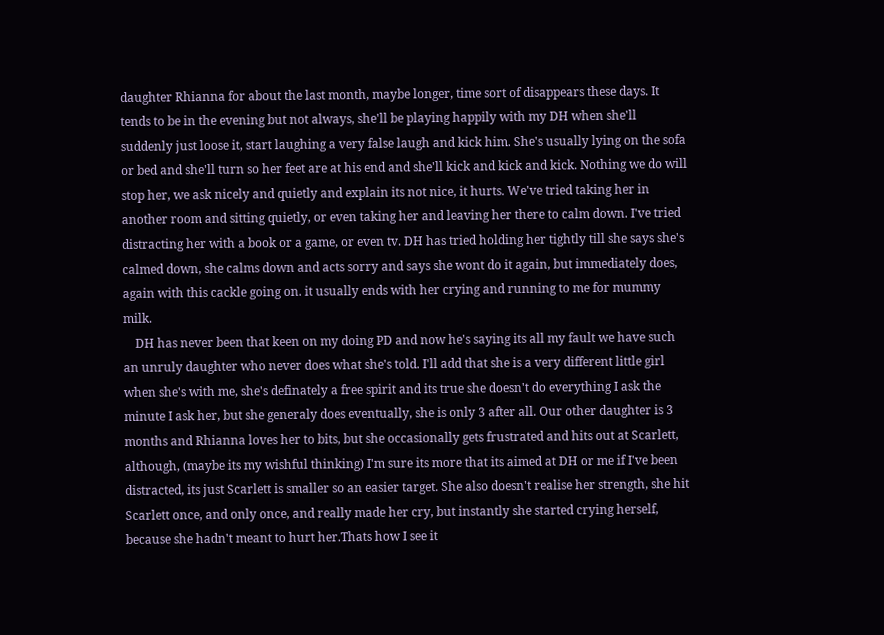daughter Rhianna for about the last month, maybe longer, time sort of disappears these days. It tends to be in the evening but not always, she'll be playing happily with my DH when she'll suddenly just loose it, start laughing a very false laugh and kick him. She's usually lying on the sofa or bed and she'll turn so her feet are at his end and she'll kick and kick and kick. Nothing we do will stop her, we ask nicely and quietly and explain its not nice, it hurts. We've tried taking her in another room and sitting quietly, or even taking her and leaving her there to calm down. I've tried distracting her with a book or a game, or even tv. DH has tried holding her tightly till she says she's calmed down, she calms down and acts sorry and says she wont do it again, but immediately does, again with this cackle going on. it usually ends with her crying and running to me for mummy milk.
    DH has never been that keen on my doing PD and now he's saying its all my fault we have such an unruly daughter who never does what she's told. I'll add that she is a very different little girl when she's with me, she's definately a free spirit and its true she doesn't do everything I ask the minute I ask her, but she generaly does eventually, she is only 3 after all. Our other daughter is 3 months and Rhianna loves her to bits, but she occasionally gets frustrated and hits out at Scarlett, although, (maybe its my wishful thinking) I'm sure its more that its aimed at DH or me if I've been distracted, its just Scarlett is smaller so an easier target. She also doesn't realise her strength, she hit Scarlett once, and only once, and really made her cry, but instantly she started crying herself, because she hadn't meant to hurt her.Thats how I see it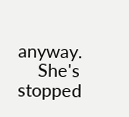anyway.
    She's stopped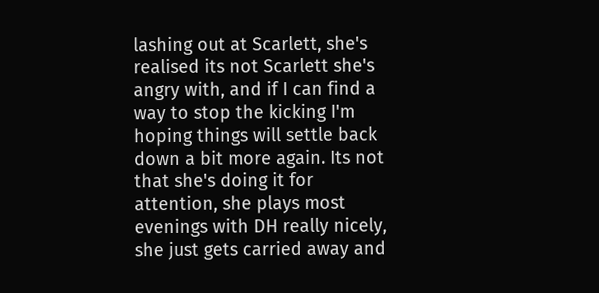lashing out at Scarlett, she's realised its not Scarlett she's angry with, and if I can find a way to stop the kicking I'm hoping things will settle back down a bit more again. Its not that she's doing it for attention, she plays most evenings with DH really nicely, she just gets carried away and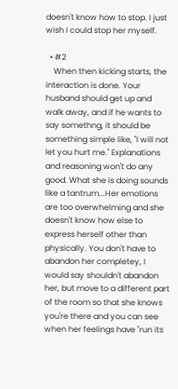doesn't know how to stop. I just wish I could stop her myself.

  • #2
    When then kicking starts, the interaction is done. Your husband should get up and walk away, and if he wants to say somethng, it should be something simple like, "I will not let you hurt me." Explanations and reasoning won't do any good. What she is doing sounds like a tantrum...Her emotions are too overwhelming and she doesn't know how else to express herself other than physically. You don't have to abandon her completey, I would say shouldn't abandon her, but move to a different part of the room so that she knows you're there and you can see when her feelings have "run its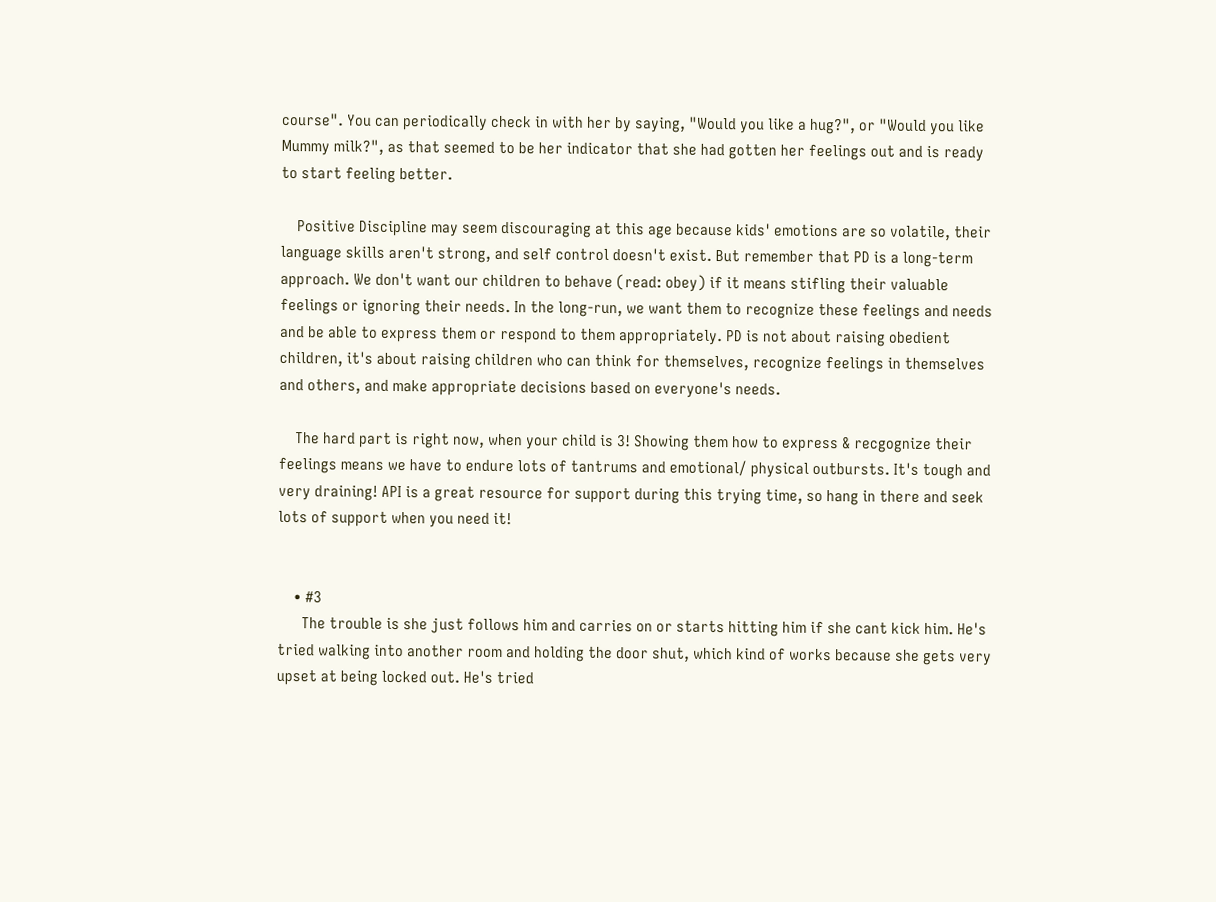course". You can periodically check in with her by saying, "Would you like a hug?", or "Would you like Mummy milk?", as that seemed to be her indicator that she had gotten her feelings out and is ready to start feeling better.

    Positive Discipline may seem discouraging at this age because kids' emotions are so volatile, their language skills aren't strong, and self control doesn't exist. But remember that PD is a long-term approach. We don't want our children to behave (read: obey) if it means stifling their valuable feelings or ignoring their needs. In the long-run, we want them to recognize these feelings and needs and be able to express them or respond to them appropriately. PD is not about raising obedient children, it's about raising children who can think for themselves, recognize feelings in themselves and others, and make appropriate decisions based on everyone's needs.

    The hard part is right now, when your child is 3! Showing them how to express & recgognize their feelings means we have to endure lots of tantrums and emotional/ physical outbursts. It's tough and very draining! API is a great resource for support during this trying time, so hang in there and seek lots of support when you need it!


    • #3
      The trouble is she just follows him and carries on or starts hitting him if she cant kick him. He's tried walking into another room and holding the door shut, which kind of works because she gets very upset at being locked out. He's tried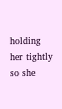holding her tightly so she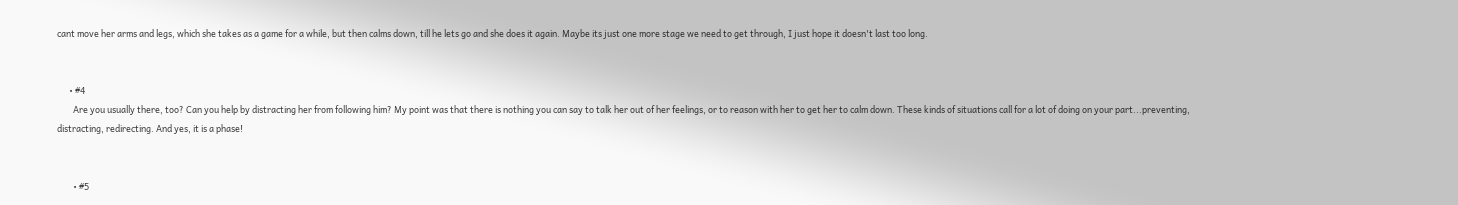cant move her arms and legs, which she takes as a game for a while, but then calms down, till he lets go and she does it again. Maybe its just one more stage we need to get through, I just hope it doesn't last too long.


      • #4
        Are you usually there, too? Can you help by distracting her from following him? My point was that there is nothing you can say to talk her out of her feelings, or to reason with her to get her to calm down. These kinds of situations call for a lot of doing on your part...preventing, distracting, redirecting. And yes, it is a phase!


        • #5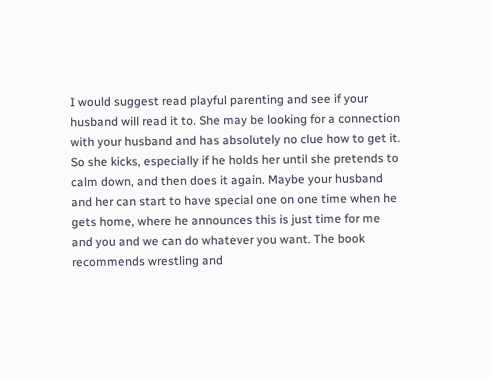I would suggest read playful parenting and see if your husband will read it to. She may be looking for a connection with your husband and has absolutely no clue how to get it. So she kicks, especially if he holds her until she pretends to calm down, and then does it again. Maybe your husband and her can start to have special one on one time when he gets home, where he announces this is just time for me and you and we can do whatever you want. The book recommends wrestling and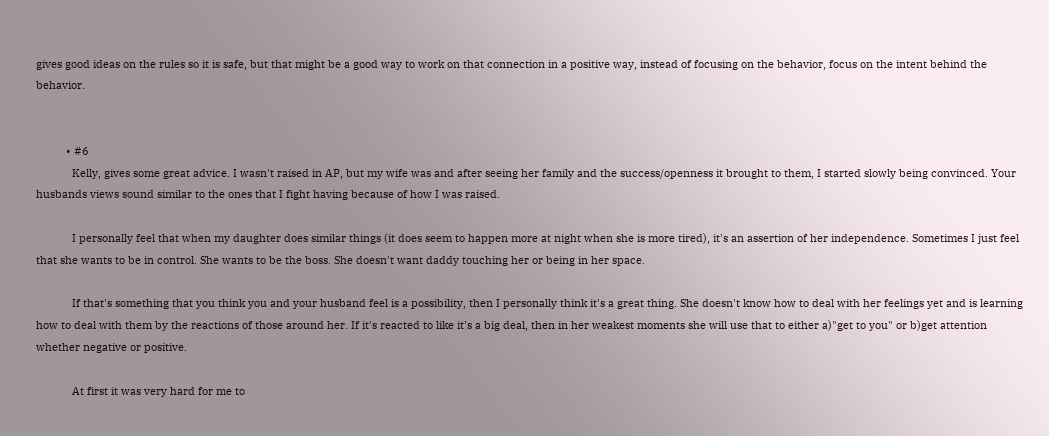gives good ideas on the rules so it is safe, but that might be a good way to work on that connection in a positive way, instead of focusing on the behavior, focus on the intent behind the behavior.


          • #6
            Kelly, gives some great advice. I wasn't raised in AP, but my wife was and after seeing her family and the success/openness it brought to them, I started slowly being convinced. Your husbands views sound similar to the ones that I fight having because of how I was raised.

            I personally feel that when my daughter does similar things (it does seem to happen more at night when she is more tired), it's an assertion of her independence. Sometimes I just feel that she wants to be in control. She wants to be the boss. She doesn't want daddy touching her or being in her space.

            If that's something that you think you and your husband feel is a possibility, then I personally think it's a great thing. She doesn't know how to deal with her feelings yet and is learning how to deal with them by the reactions of those around her. If it's reacted to like it's a big deal, then in her weakest moments she will use that to either a)"get to you" or b)get attention whether negative or positive.

            At first it was very hard for me to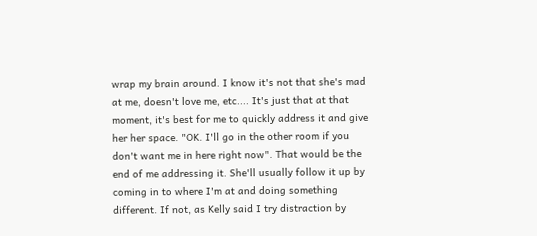wrap my brain around. I know it's not that she's mad at me, doesn't love me, etc.... It's just that at that moment, it's best for me to quickly address it and give her her space. "OK. I'll go in the other room if you don't want me in here right now". That would be the end of me addressing it. She'll usually follow it up by coming in to where I'm at and doing something different. If not, as Kelly said I try distraction by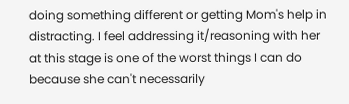doing something different or getting Mom's help in distracting. I feel addressing it/reasoning with her at this stage is one of the worst things I can do because she can't necessarily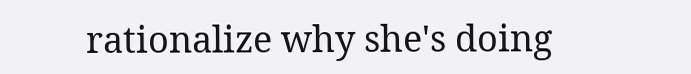rationalize why she's doing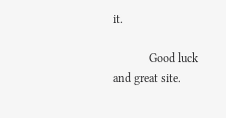it.

            Good luck and great site.